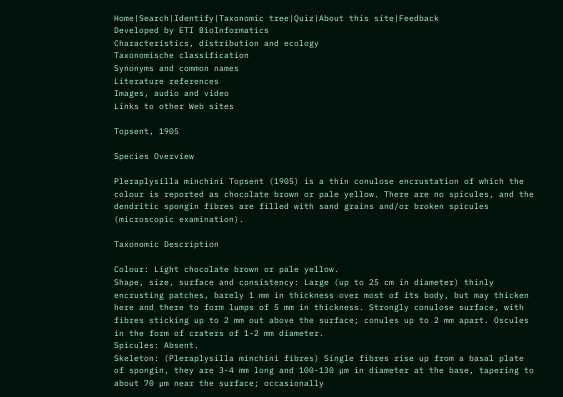Home|Search|Identify|Taxonomic tree|Quiz|About this site|Feedback
Developed by ETI BioInformatics
Characteristics, distribution and ecology
Taxonomische classification
Synonyms and common names
Literature references
Images, audio and video
Links to other Web sites

Topsent, 1905

Species Overview

Pleraplysilla minchini Topsent (1905) is a thin conulose encrustation of which the colour is reported as chocolate brown or pale yellow. There are no spicules, and the dendritic spongin fibres are filled with sand grains and/or broken spicules (microscopic examination).

Taxonomic Description

Colour: Light chocolate brown or pale yellow.
Shape, size, surface and consistency: Large (up to 25 cm in diameter) thinly encrusting patches, barely 1 mm in thickness over most of its body, but may thicken here and there to form lumps of 5 mm in thickness. Strongly conulose surface, with fibres sticking up to 2 mm out above the surface; conules up to 2 mm apart. Oscules in the form of craters of 1-2 mm diameter.
Spicules: Absent.
Skeleton: (Pleraplysilla minchini fibres) Single fibres rise up from a basal plate of spongin, they are 3-4 mm long and 100-130 µm in diameter at the base, tapering to about 70 µm near the surface; occasionally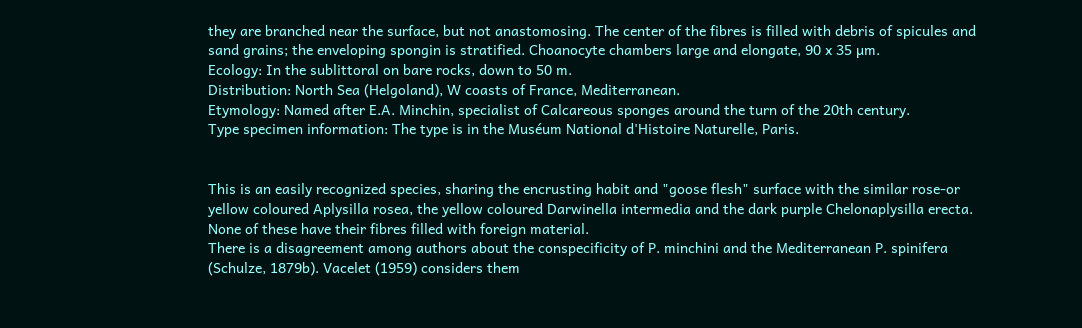they are branched near the surface, but not anastomosing. The center of the fibres is filled with debris of spicules and sand grains; the enveloping spongin is stratified. Choanocyte chambers large and elongate, 90 x 35 µm.
Ecology: In the sublittoral on bare rocks, down to 50 m.
Distribution: North Sea (Helgoland), W coasts of France, Mediterranean.
Etymology: Named after E.A. Minchin, specialist of Calcareous sponges around the turn of the 20th century.
Type specimen information: The type is in the Muséum National d'Histoire Naturelle, Paris.


This is an easily recognized species, sharing the encrusting habit and "goose flesh" surface with the similar rose-or yellow coloured Aplysilla rosea, the yellow coloured Darwinella intermedia and the dark purple Chelonaplysilla erecta. None of these have their fibres filled with foreign material.
There is a disagreement among authors about the conspecificity of P. minchini and the Mediterranean P. spinifera (Schulze, 1879b). Vacelet (1959) considers them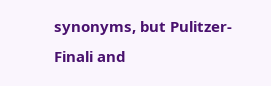synonyms, but Pulitzer-Finali and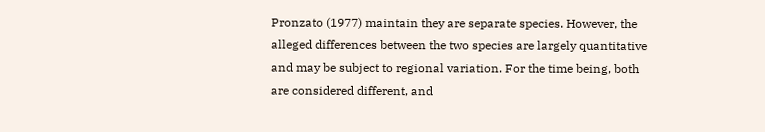Pronzato (1977) maintain they are separate species. However, the alleged differences between the two species are largely quantitative and may be subject to regional variation. For the time being, both are considered different, and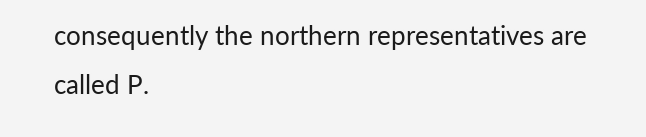consequently the northern representatives are called P.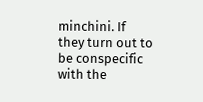minchini. If they turn out to be conspecific with the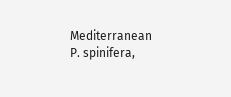Mediterranean P. spinifera,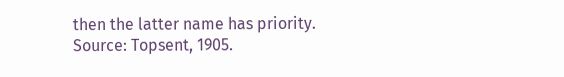then the latter name has priority.
Source: Topsent, 1905.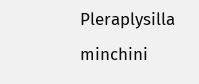Pleraplysilla minchini